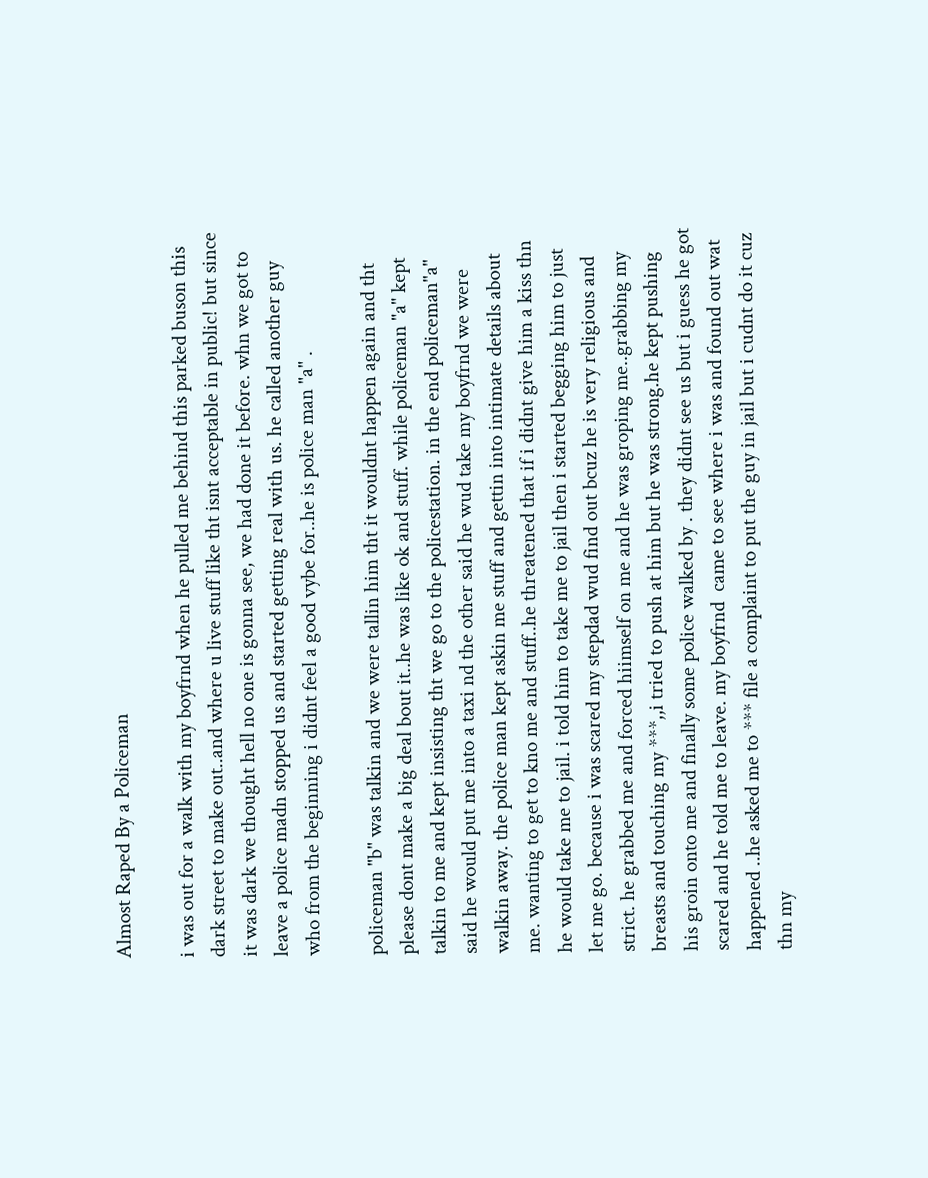Almost Raped By a Policeman

i was out for a walk with my boyfrnd when he pulled me behind this parked buson this dark street to make out..and where u live stuff like tht isnt acceptable in public! but since it was dark we thought hell no one is gonna see, we had done it before. whn we got to leave a police madn stopped us and started getting real with us. he called another guy who from the beginning i didnt feel a good vybe for..he is police man "a" .

policeman "b" was talkin and we were tallin him tht it wouldnt happen again and tht please dont make a big deal bout it..he was like ok and stuff. while policeman "a" kept talkin to me and kept insisting tht we go to the policestation. in the end policeman"a" said he would put me into a taxi nd the other said he wud take my boyfrnd we were walkin away. the police man kept askin me stuff and gettin into intimate details about me. wanting to get to kno me and stuff..he threatened that if i didnt give him a kiss thn he would take me to jail. i told him to take me to jail then i started begging him to just let me go. because i was scared my stepdad wud find out bcuz he is very religious and strict. he grabbed me and forced hiimself on me and he was groping me..grabbing my breasts and touching my ***,,i tried to push at him but he was strong.he kept pushing his groin onto me and finally some police walked by . they didnt see us but i guess he got scared and he told me to leave. my boyfrnd  came to see where i was and found out wat happened ..he asked me to *** file a complaint to put the guy in jail but i cudnt do it cuz thn my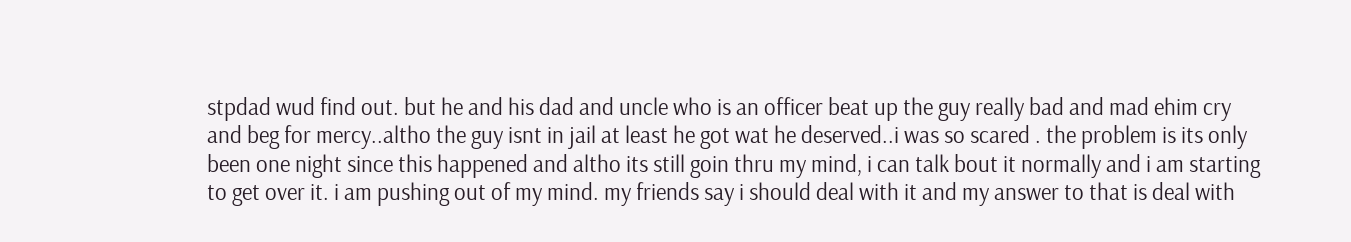stpdad wud find out. but he and his dad and uncle who is an officer beat up the guy really bad and mad ehim cry and beg for mercy..altho the guy isnt in jail at least he got wat he deserved..i was so scared . the problem is its only been one night since this happened and altho its still goin thru my mind, i can talk bout it normally and i am starting to get over it. i am pushing out of my mind. my friends say i should deal with it and my answer to that is deal with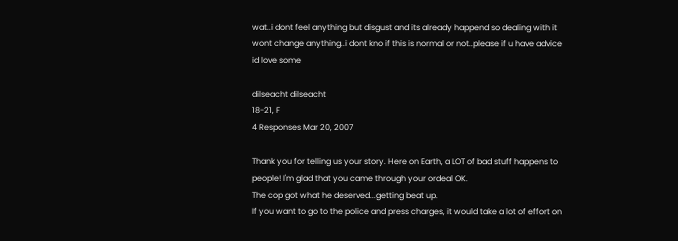wat..i dont feel anything but disgust and its already happend so dealing with it wont change anything..i dont kno if this is normal or not..please if u have advice id love some

dilseacht dilseacht
18-21, F
4 Responses Mar 20, 2007

Thank you for telling us your story. Here on Earth, a LOT of bad stuff happens to people! I'm glad that you came through your ordeal OK.
The cop got what he deserved...getting beat up.
If you want to go to the police and press charges, it would take a lot of effort on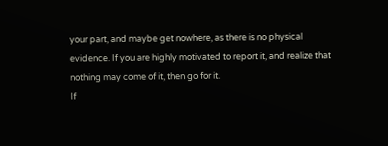your part, and maybe get nowhere, as there is no physical evidence. If you are highly motivated to report it, and realize that nothing may come of it, then go for it.
If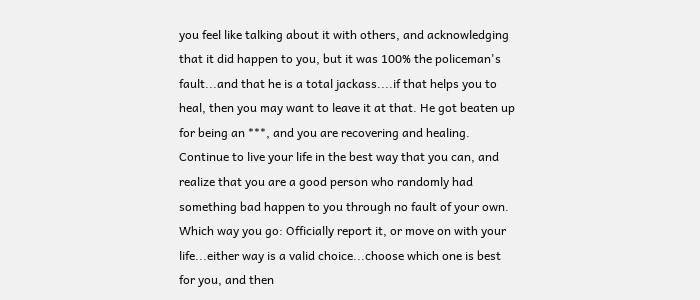you feel like talking about it with others, and acknowledging that it did happen to you, but it was 100% the policeman's fault...and that he is a total jackass....if that helps you to heal, then you may want to leave it at that. He got beaten up for being an ***, and you are recovering and healing. Continue to live your life in the best way that you can, and realize that you are a good person who randomly had something bad happen to you through no fault of your own.
Which way you go: Officially report it, or move on with your life...either way is a valid choice...choose which one is best for you, and then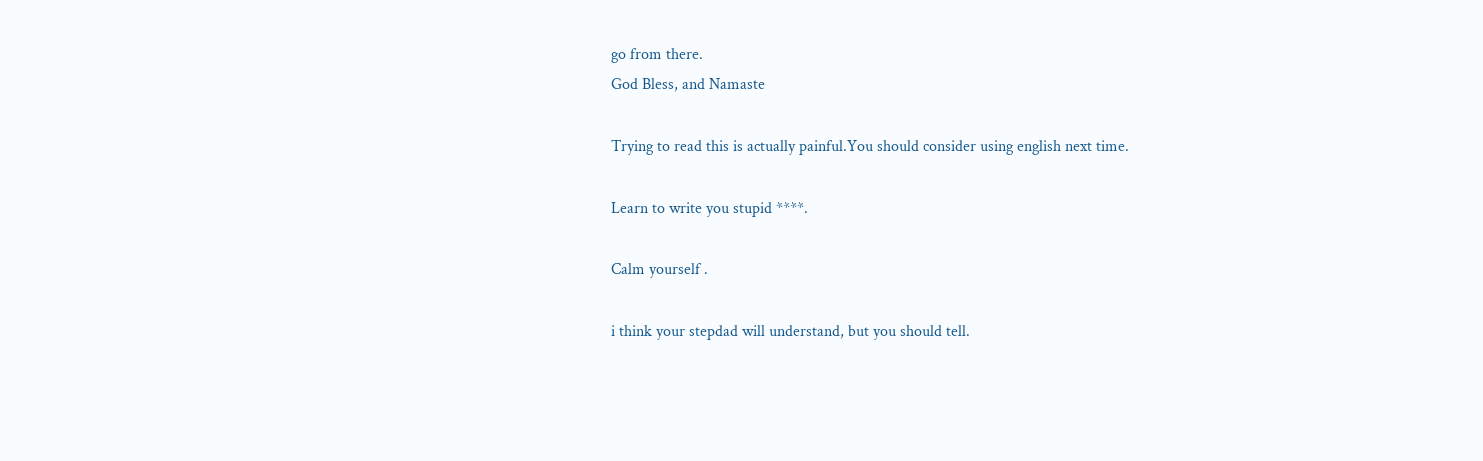go from there.
God Bless, and Namaste

Trying to read this is actually painful.You should consider using english next time.

Learn to write you stupid ****.

Calm yourself .

i think your stepdad will understand, but you should tell.